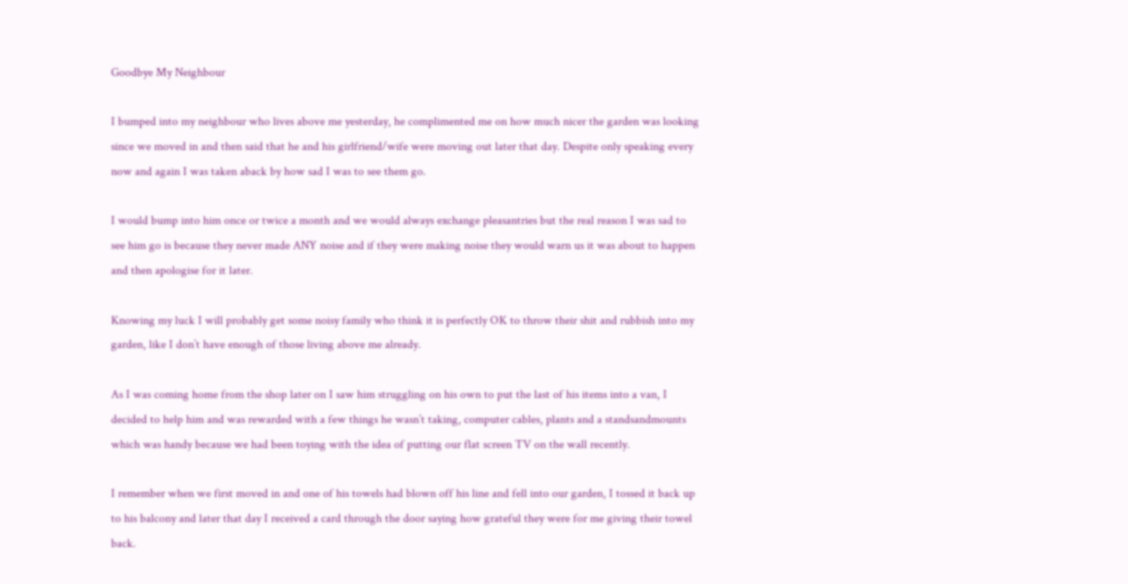Goodbye My Neighbour

I bumped into my neighbour who lives above me yesterday, he complimented me on how much nicer the garden was looking since we moved in and then said that he and his girlfriend/wife were moving out later that day. Despite only speaking every now and again I was taken aback by how sad I was to see them go.

I would bump into him once or twice a month and we would always exchange pleasantries but the real reason I was sad to see him go is because they never made ANY noise and if they were making noise they would warn us it was about to happen and then apologise for it later.

Knowing my luck I will probably get some noisy family who think it is perfectly OK to throw their shit and rubbish into my garden, like I don’t have enough of those living above me already.

As I was coming home from the shop later on I saw him struggling on his own to put the last of his items into a van, I decided to help him and was rewarded with a few things he wasn’t taking, computer cables, plants and a standsandmounts which was handy because we had been toying with the idea of putting our flat screen TV on the wall recently.

I remember when we first moved in and one of his towels had blown off his line and fell into our garden, I tossed it back up to his balcony and later that day I received a card through the door saying how grateful they were for me giving their towel back.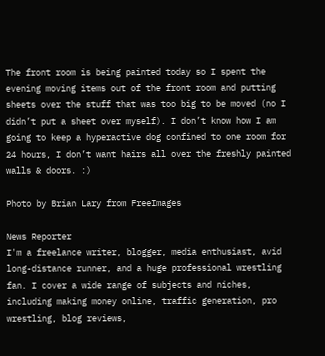The front room is being painted today so I spent the evening moving items out of the front room and putting sheets over the stuff that was too big to be moved (no I didn’t put a sheet over myself). I don’t know how I am going to keep a hyperactive dog confined to one room for 24 hours, I don’t want hairs all over the freshly painted walls & doors. :)

Photo by Brian Lary from FreeImages

News Reporter
I'm a freelance writer, blogger, media enthusiast, avid long-distance runner, and a huge professional wrestling fan. I cover a wide range of subjects and niches, including making money online, traffic generation, pro wrestling, blog reviews,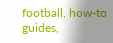football, how-to guides,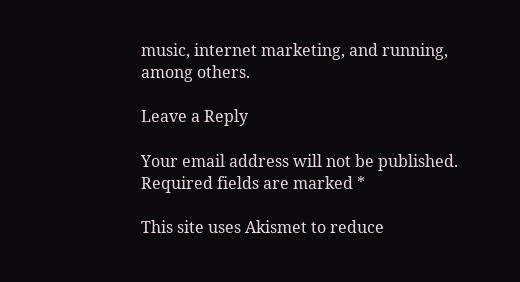music, internet marketing, and running, among others.

Leave a Reply

Your email address will not be published. Required fields are marked *

This site uses Akismet to reduce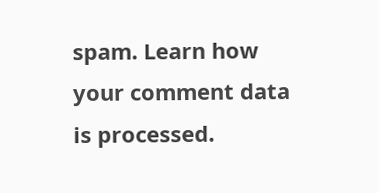spam. Learn how your comment data is processed.